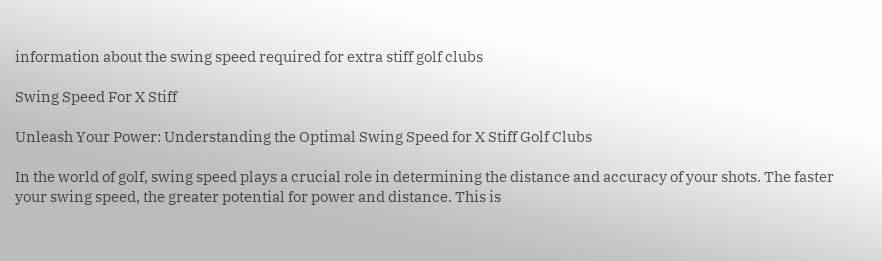information about the swing speed required for extra stiff golf clubs

Swing Speed For X Stiff

Unleash Your Power: Understanding the Optimal Swing Speed for X Stiff Golf Clubs

In the world of golf, swing speed plays a crucial role in determining the distance and accuracy of your shots. The faster your swing speed, the greater potential for power and distance. This is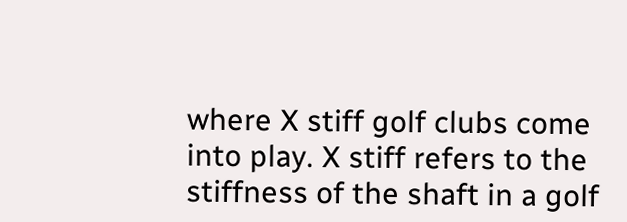where X stiff golf clubs come into play. X stiff refers to the stiffness of the shaft in a golf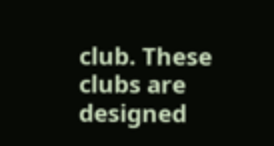club. These clubs are designed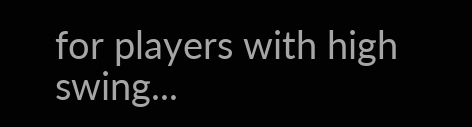for players with high swing...